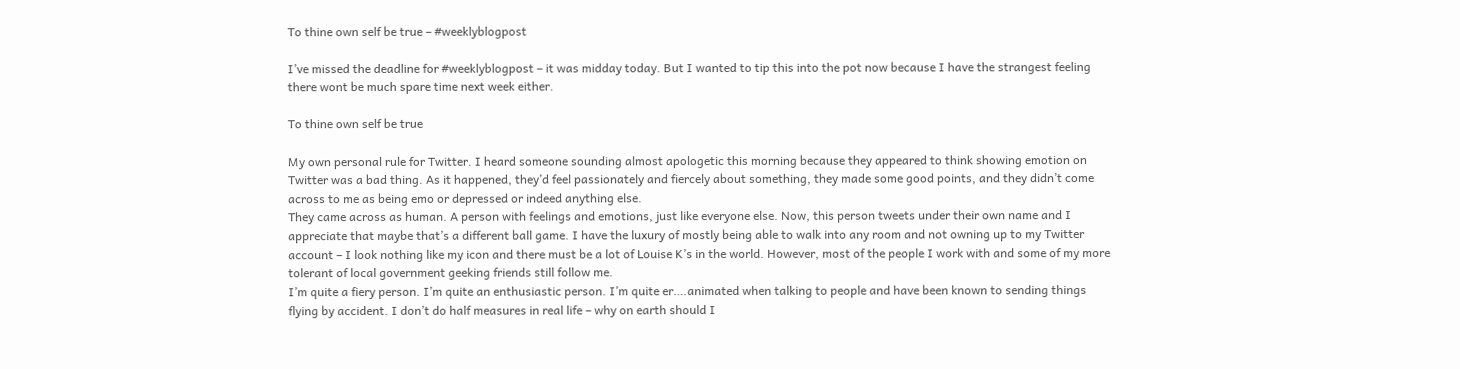To thine own self be true – #weeklyblogpost

I’ve missed the deadline for #weeklyblogpost – it was midday today. But I wanted to tip this into the pot now because I have the strangest feeling there wont be much spare time next week either.

To thine own self be true

My own personal rule for Twitter. I heard someone sounding almost apologetic this morning because they appeared to think showing emotion on Twitter was a bad thing. As it happened, they’d feel passionately and fiercely about something, they made some good points, and they didn’t come across to me as being emo or depressed or indeed anything else.
They came across as human. A person with feelings and emotions, just like everyone else. Now, this person tweets under their own name and I appreciate that maybe that’s a different ball game. I have the luxury of mostly being able to walk into any room and not owning up to my Twitter account – I look nothing like my icon and there must be a lot of Louise K’s in the world. However, most of the people I work with and some of my more tolerant of local government geeking friends still follow me.
I’m quite a fiery person. I’m quite an enthusiastic person. I’m quite er….animated when talking to people and have been known to sending things flying by accident. I don’t do half measures in real life – why on earth should I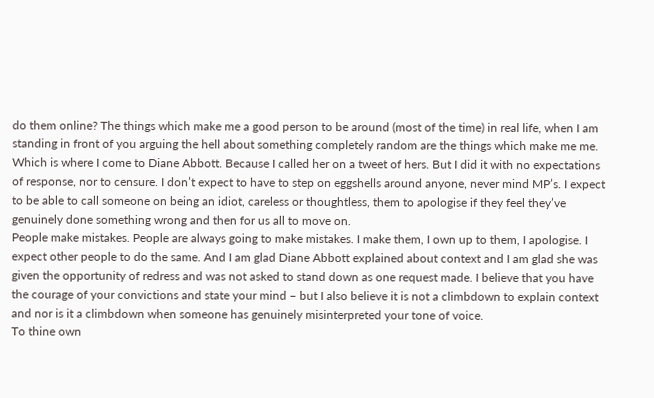do them online? The things which make me a good person to be around (most of the time) in real life, when I am standing in front of you arguing the hell about something completely random are the things which make me me.
Which is where I come to Diane Abbott. Because I called her on a tweet of hers. But I did it with no expectations of response, nor to censure. I don’t expect to have to step on eggshells around anyone, never mind MP’s. I expect to be able to call someone on being an idiot, careless or thoughtless, them to apologise if they feel they’ve genuinely done something wrong and then for us all to move on.
People make mistakes. People are always going to make mistakes. I make them, I own up to them, I apologise. I expect other people to do the same. And I am glad Diane Abbott explained about context and I am glad she was given the opportunity of redress and was not asked to stand down as one request made. I believe that you have the courage of your convictions and state your mind – but I also believe it is not a climbdown to explain context and nor is it a climbdown when someone has genuinely misinterpreted your tone of voice.
To thine own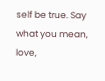self be true. Say what you mean, love,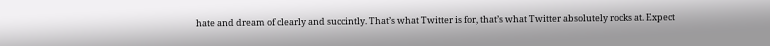hate and dream of clearly and succintly. That’s what Twitter is for, that’s what Twitter absolutely rocks at. Expect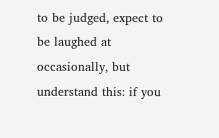to be judged, expect to be laughed at occasionally, but understand this: if you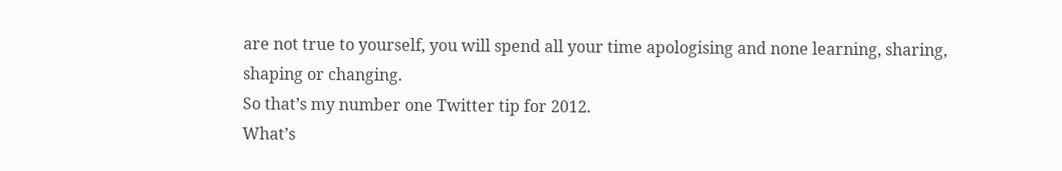are not true to yourself, you will spend all your time apologising and none learning, sharing, shaping or changing.
So that’s my number one Twitter tip for 2012.
What’s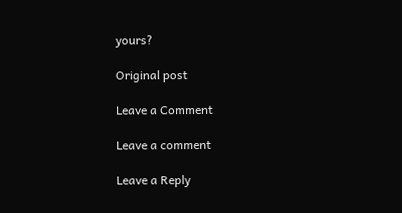yours?

Original post

Leave a Comment

Leave a comment

Leave a Reply